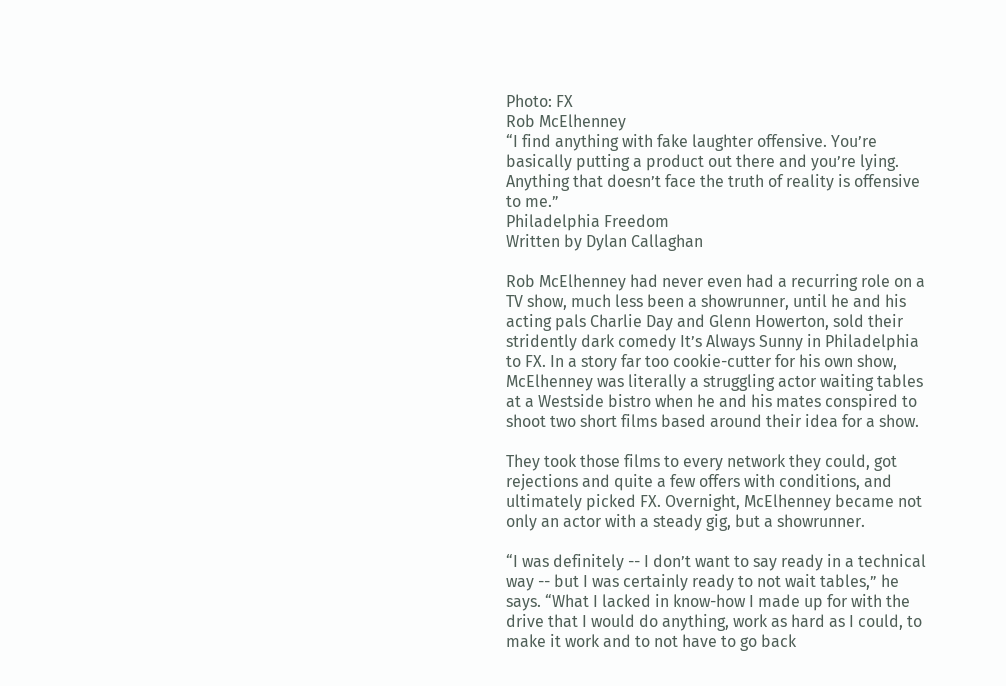Photo: FX
Rob McElhenney
“I find anything with fake laughter offensive. You’re basically putting a product out there and you’re lying. Anything that doesn’t face the truth of reality is offensive to me.”
Philadelphia Freedom
Written by Dylan Callaghan

Rob McElhenney had never even had a recurring role on a TV show, much less been a showrunner, until he and his acting pals Charlie Day and Glenn Howerton, sold their stridently dark comedy It’s Always Sunny in Philadelphia to FX. In a story far too cookie-cutter for his own show, McElhenney was literally a struggling actor waiting tables at a Westside bistro when he and his mates conspired to shoot two short films based around their idea for a show.

They took those films to every network they could, got rejections and quite a few offers with conditions, and ultimately picked FX. Overnight, McElhenney became not only an actor with a steady gig, but a showrunner.

“I was definitely -- I don’t want to say ready in a technical way -- but I was certainly ready to not wait tables,” he says. “What I lacked in know-how I made up for with the drive that I would do anything, work as hard as I could, to make it work and to not have to go back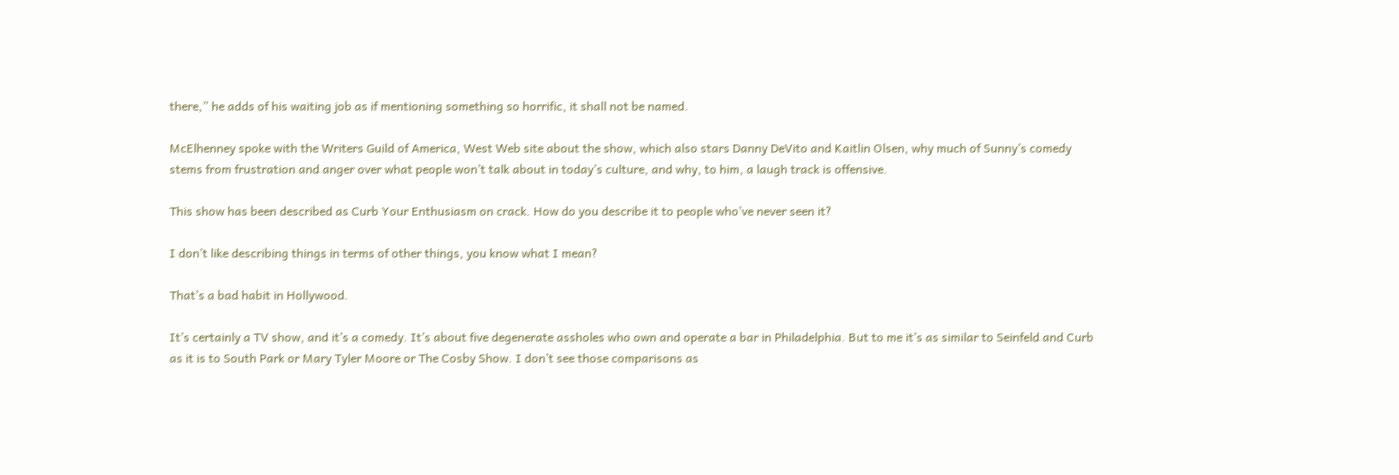there,” he adds of his waiting job as if mentioning something so horrific, it shall not be named.

McElhenney spoke with the Writers Guild of America, West Web site about the show, which also stars Danny DeVito and Kaitlin Olsen, why much of Sunny’s comedy stems from frustration and anger over what people won’t talk about in today’s culture, and why, to him, a laugh track is offensive.

This show has been described as Curb Your Enthusiasm on crack. How do you describe it to people who’ve never seen it?

I don’t like describing things in terms of other things, you know what I mean?

That’s a bad habit in Hollywood.

It’s certainly a TV show, and it’s a comedy. It’s about five degenerate assholes who own and operate a bar in Philadelphia. But to me it’s as similar to Seinfeld and Curb as it is to South Park or Mary Tyler Moore or The Cosby Show. I don’t see those comparisons as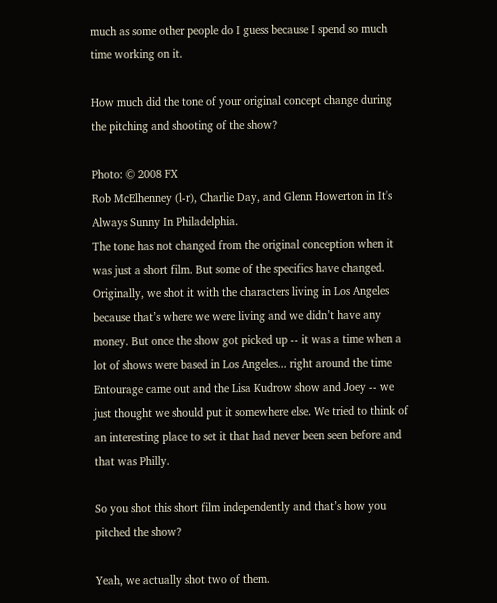much as some other people do I guess because I spend so much time working on it.

How much did the tone of your original concept change during the pitching and shooting of the show?

Photo: © 2008 FX
Rob McElhenney (l-r), Charlie Day, and Glenn Howerton in It's Always Sunny In Philadelphia.
The tone has not changed from the original conception when it was just a short film. But some of the specifics have changed. Originally, we shot it with the characters living in Los Angeles because that’s where we were living and we didn’t have any money. But once the show got picked up -- it was a time when a lot of shows were based in Los Angeles... right around the time Entourage came out and the Lisa Kudrow show and Joey -- we just thought we should put it somewhere else. We tried to think of an interesting place to set it that had never been seen before and that was Philly.

So you shot this short film independently and that’s how you pitched the show?

Yeah, we actually shot two of them.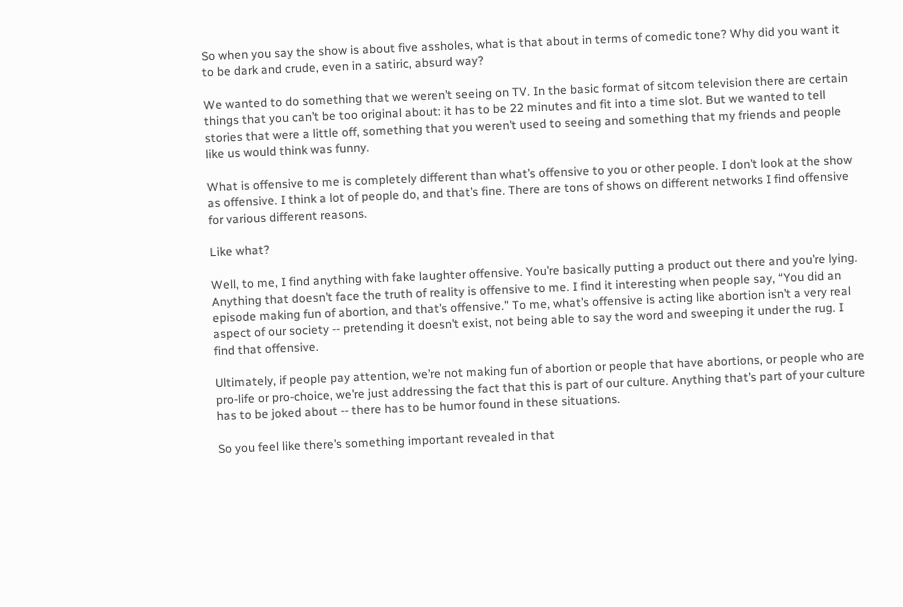So when you say the show is about five assholes, what is that about in terms of comedic tone? Why did you want it to be dark and crude, even in a satiric, absurd way?

We wanted to do something that we weren’t seeing on TV. In the basic format of sitcom television there are certain things that you can’t be too original about: it has to be 22 minutes and fit into a time slot. But we wanted to tell stories that were a little off, something that you weren’t used to seeing and something that my friends and people like us would think was funny.

What is offensive to me is completely different than what’s offensive to you or other people. I don’t look at the show as offensive. I think a lot of people do, and that’s fine. There are tons of shows on different networks I find offensive for various different reasons.

Like what?

Well, to me, I find anything with fake laughter offensive. You’re basically putting a product out there and you’re lying. Anything that doesn’t face the truth of reality is offensive to me. I find it interesting when people say, “You did an episode making fun of abortion, and that’s offensive.” To me, what’s offensive is acting like abortion isn’t a very real aspect of our society -- pretending it doesn’t exist, not being able to say the word and sweeping it under the rug. I find that offensive.

Ultimately, if people pay attention, we’re not making fun of abortion or people that have abortions, or people who are pro-life or pro-choice, we’re just addressing the fact that this is part of our culture. Anything that’s part of your culture has to be joked about -- there has to be humor found in these situations.

So you feel like there’s something important revealed in that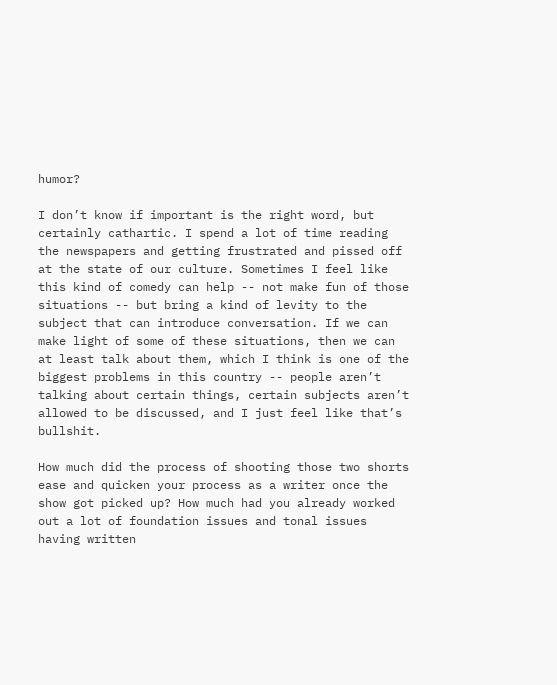humor?

I don’t know if important is the right word, but certainly cathartic. I spend a lot of time reading the newspapers and getting frustrated and pissed off at the state of our culture. Sometimes I feel like this kind of comedy can help -- not make fun of those situations -- but bring a kind of levity to the subject that can introduce conversation. If we can make light of some of these situations, then we can at least talk about them, which I think is one of the biggest problems in this country -- people aren’t talking about certain things, certain subjects aren’t allowed to be discussed, and I just feel like that’s bullshit.

How much did the process of shooting those two shorts ease and quicken your process as a writer once the show got picked up? How much had you already worked out a lot of foundation issues and tonal issues having written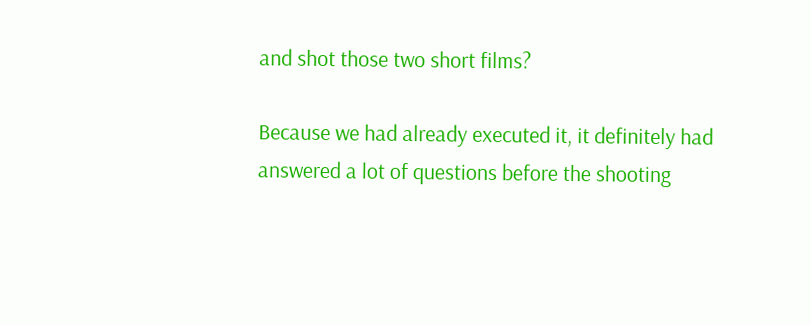and shot those two short films?

Because we had already executed it, it definitely had answered a lot of questions before the shooting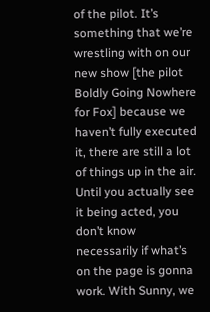of the pilot. It’s something that we’re wrestling with on our new show [the pilot Boldly Going Nowhere for Fox] because we haven’t fully executed it, there are still a lot of things up in the air. Until you actually see it being acted, you don’t know necessarily if what’s on the page is gonna work. With Sunny, we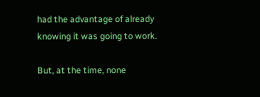had the advantage of already knowing it was going to work.

But, at the time, none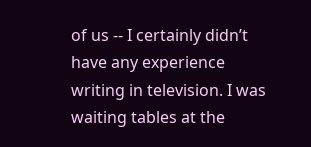of us -- I certainly didn’t have any experience writing in television. I was waiting tables at the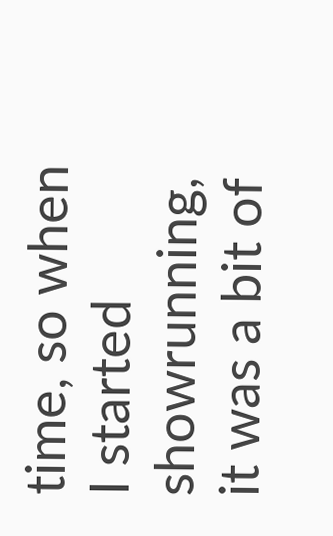time, so when I started showrunning, it was a bit of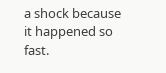a shock because it happened so fast.